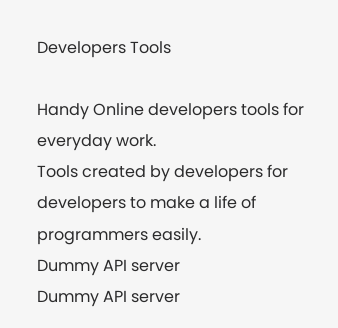Developers Tools

Handy Online developers tools for everyday work.
Tools created by developers for developers to make a life of programmers easily.
Dummy API server
Dummy API server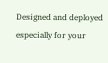Designed and deployed especially for your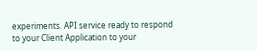experiments. API service ready to respond to your Client Application to your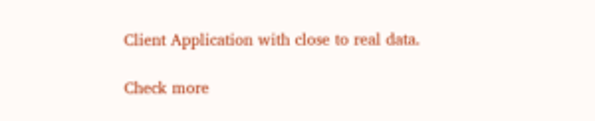Client Application with close to real data.

Check more